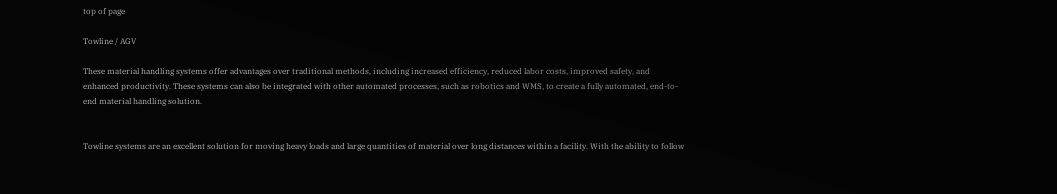top of page

Towline / AGV

These material handling systems offer advantages over traditional methods, including increased efficiency, reduced labor costs, improved safety, and enhanced productivity. These systems can also be integrated with other automated processes, such as robotics and WMS, to create a fully automated, end-to-end material handling solution.


Towline systems are an excellent solution for moving heavy loads and large quantities of material over long distances within a facility. With the ability to follow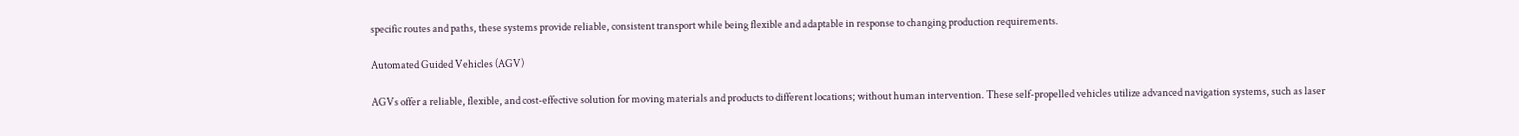specific routes and paths, these systems provide reliable, consistent transport while being flexible and adaptable in response to changing production requirements.

Automated Guided Vehicles (AGV)

AGVs offer a reliable, flexible, and cost-effective solution for moving materials and products to different locations; without human intervention. These self-propelled vehicles utilize advanced navigation systems, such as laser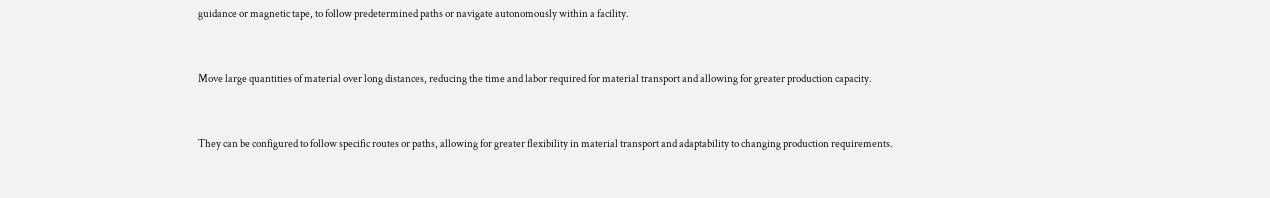guidance or magnetic tape, to follow predetermined paths or navigate autonomously within a facility.


Move large quantities of material over long distances, reducing the time and labor required for material transport and allowing for greater production capacity.


They can be configured to follow specific routes or paths, allowing for greater flexibility in material transport and adaptability to changing production requirements.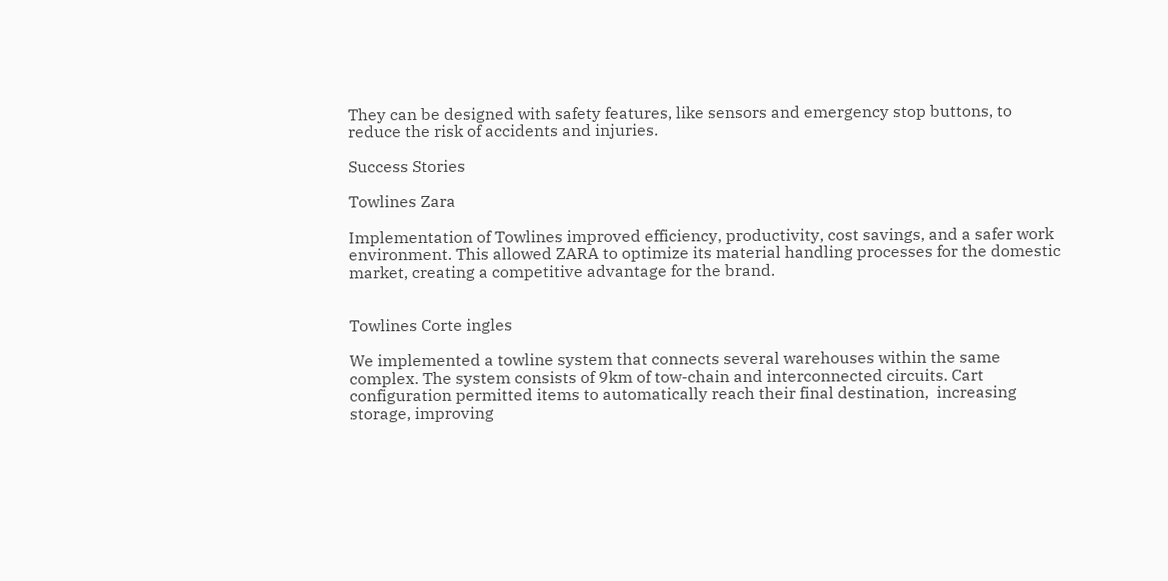They can be designed with safety features, like sensors and emergency stop buttons, to reduce the risk of accidents and injuries.

Success Stories

Towlines Zara

Implementation of Towlines improved efficiency, productivity, cost savings, and a safer work environment. This allowed ZARA to optimize its material handling processes for the domestic market, creating a competitive advantage for the brand.


Towlines Corte ingles

We implemented a towline system that connects several warehouses within the same complex. The system consists of 9km of tow-chain and interconnected circuits. Cart configuration permitted items to automatically reach their final destination,  increasing storage, improving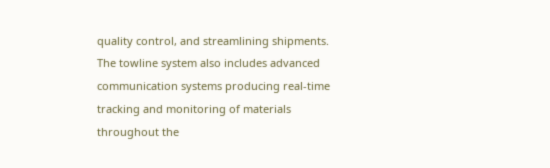quality control, and streamlining shipments. The towline system also includes advanced communication systems producing real-time tracking and monitoring of materials throughout the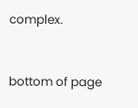complex.


bottom of page